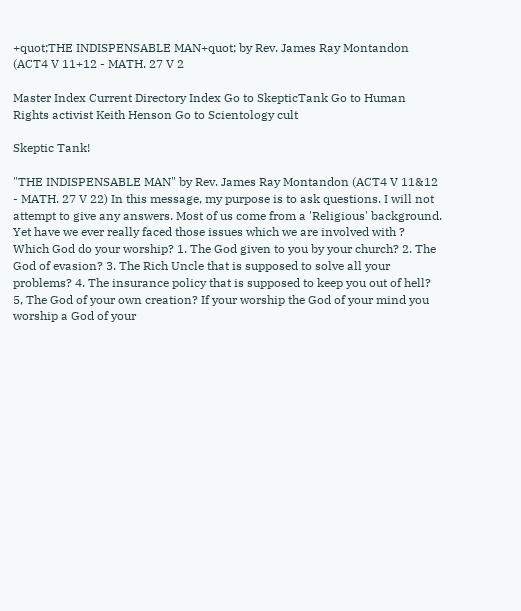+quot;THE INDISPENSABLE MAN+quot; by Rev. James Ray Montandon (ACT4 V 11+12 - MATH. 27 V 2

Master Index Current Directory Index Go to SkepticTank Go to Human Rights activist Keith Henson Go to Scientology cult

Skeptic Tank!

"THE INDISPENSABLE MAN" by Rev. James Ray Montandon (ACT4 V 11&12 - MATH. 27 V 22) In this message, my purpose is to ask questions. I will not attempt to give any answers. Most of us come from a 'Religious' background. Yet have we ever really faced those issues which we are involved with ? Which God do your worship? 1. The God given to you by your church? 2. The God of evasion? 3. The Rich Uncle that is supposed to solve all your problems? 4. The insurance policy that is supposed to keep you out of hell? 5, The God of your own creation? If your worship the God of your mind you worship a God of your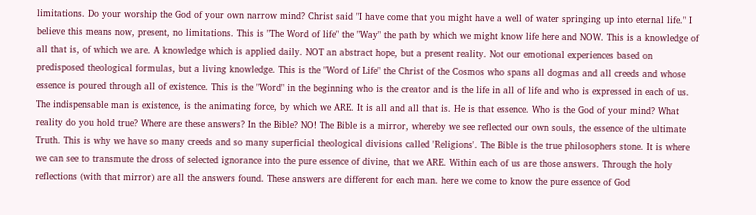limitations. Do your worship the God of your own narrow mind? Christ said "I have come that you might have a well of water springing up into eternal life." I believe this means now, present, no limitations. This is "The Word of life" the "Way" the path by which we might know life here and NOW. This is a knowledge of all that is, of which we are. A knowledge which is applied daily. NOT an abstract hope, but a present reality. Not our emotional experiences based on predisposed theological formulas, but a living knowledge. This is the "Word of Life" the Christ of the Cosmos who spans all dogmas and all creeds and whose essence is poured through all of existence. This is the "Word" in the beginning who is the creator and is the life in all of life and who is expressed in each of us. The indispensable man is existence, is the animating force, by which we ARE. It is all and all that is. He is that essence. Who is the God of your mind? What reality do you hold true? Where are these answers? In the Bible? NO! The Bible is a mirror, whereby we see reflected our own souls, the essence of the ultimate Truth. This is why we have so many creeds and so many superficial theological divisions called 'Religions'. The Bible is the true philosophers stone. It is where we can see to transmute the dross of selected ignorance into the pure essence of divine, that we ARE. Within each of us are those answers. Through the holy reflections (with that mirror) are all the answers found. These answers are different for each man. here we come to know the pure essence of God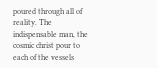poured through all of reality. The indispensable man, the cosmic christ pour to each of the vessels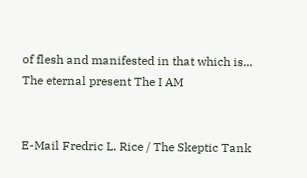of flesh and manifested in that which is... The eternal present The I AM


E-Mail Fredric L. Rice / The Skeptic Tank